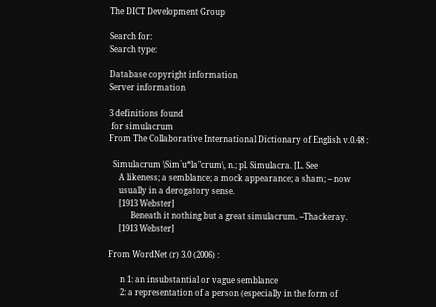The DICT Development Group

Search for:
Search type:

Database copyright information
Server information

3 definitions found
 for simulacrum
From The Collaborative International Dictionary of English v.0.48 :

  Simulacrum \Sim`u*la"crum\, n.; pl. Simulacra. [L. See
     A likeness; a semblance; a mock appearance; a sham; -- now
     usually in a derogatory sense.
     [1913 Webster]
           Beneath it nothing but a great simulacrum. --Thackeray.
     [1913 Webster]

From WordNet (r) 3.0 (2006) :

      n 1: an insubstantial or vague semblance
      2: a representation of a person (especially in the form of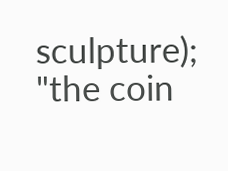sculpture); "the coin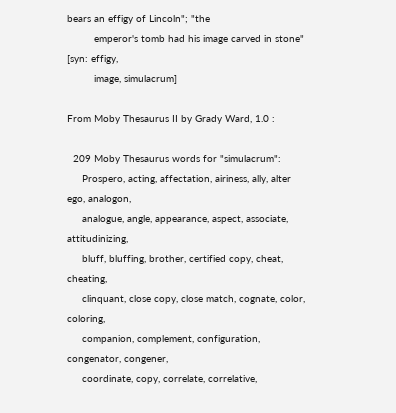bears an effigy of Lincoln"; "the
         emperor's tomb had his image carved in stone" [syn: effigy,
         image, simulacrum]

From Moby Thesaurus II by Grady Ward, 1.0 :

  209 Moby Thesaurus words for "simulacrum":
     Prospero, acting, affectation, airiness, ally, alter ego, analogon,
     analogue, angle, appearance, aspect, associate, attitudinizing,
     bluff, bluffing, brother, certified copy, cheat, cheating,
     clinquant, close copy, close match, cognate, color, coloring,
     companion, complement, configuration, congenator, congener,
     coordinate, copy, correlate, correlative,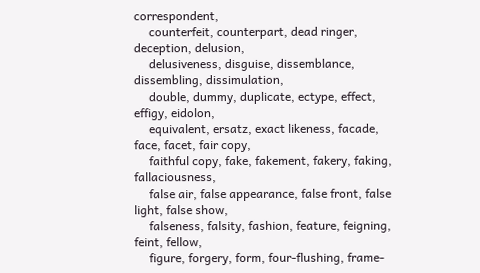correspondent,
     counterfeit, counterpart, dead ringer, deception, delusion,
     delusiveness, disguise, dissemblance, dissembling, dissimulation,
     double, dummy, duplicate, ectype, effect, effigy, eidolon,
     equivalent, ersatz, exact likeness, facade, face, facet, fair copy,
     faithful copy, fake, fakement, fakery, faking, fallaciousness,
     false air, false appearance, false front, false light, false show,
     falseness, falsity, fashion, feature, feigning, feint, fellow,
     figure, forgery, form, four-flushing, frame-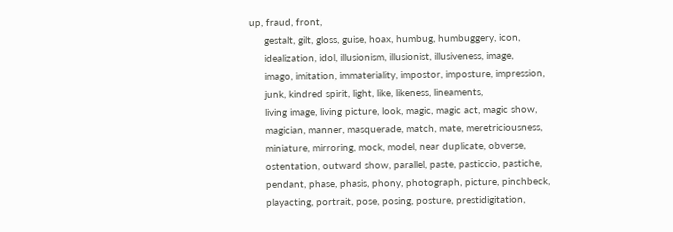up, fraud, front,
     gestalt, gilt, gloss, guise, hoax, humbug, humbuggery, icon,
     idealization, idol, illusionism, illusionist, illusiveness, image,
     imago, imitation, immateriality, impostor, imposture, impression,
     junk, kindred spirit, light, like, likeness, lineaments,
     living image, living picture, look, magic, magic act, magic show,
     magician, manner, masquerade, match, mate, meretriciousness,
     miniature, mirroring, mock, model, near duplicate, obverse,
     ostentation, outward show, parallel, paste, pasticcio, pastiche,
     pendant, phase, phasis, phony, photograph, picture, pinchbeck,
     playacting, portrait, pose, posing, posture, prestidigitation,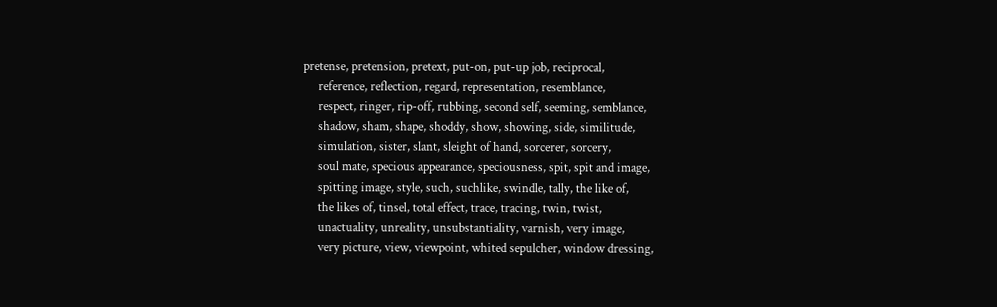pretense, pretension, pretext, put-on, put-up job, reciprocal,
     reference, reflection, regard, representation, resemblance,
     respect, ringer, rip-off, rubbing, second self, seeming, semblance,
     shadow, sham, shape, shoddy, show, showing, side, similitude,
     simulation, sister, slant, sleight of hand, sorcerer, sorcery,
     soul mate, specious appearance, speciousness, spit, spit and image,
     spitting image, style, such, suchlike, swindle, tally, the like of,
     the likes of, tinsel, total effect, trace, tracing, twin, twist,
     unactuality, unreality, unsubstantiality, varnish, very image,
     very picture, view, viewpoint, whited sepulcher, window dressing,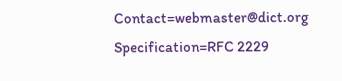Contact=webmaster@dict.org Specification=RFC 2229